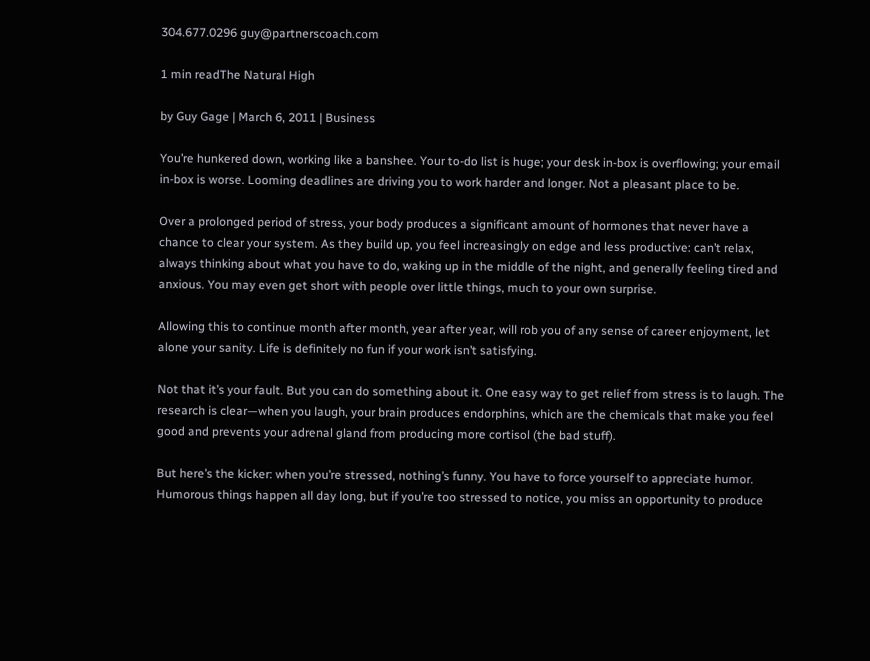304.677.0296 guy@partnerscoach.com

1 min readThe Natural High

by Guy Gage | March 6, 2011 | Business

You’re hunkered down, working like a banshee. Your to-do list is huge; your desk in-box is overflowing; your email in-box is worse. Looming deadlines are driving you to work harder and longer. Not a pleasant place to be.

Over a prolonged period of stress, your body produces a significant amount of hormones that never have a chance to clear your system. As they build up, you feel increasingly on edge and less productive: can’t relax, always thinking about what you have to do, waking up in the middle of the night, and generally feeling tired and anxious. You may even get short with people over little things, much to your own surprise.

Allowing this to continue month after month, year after year, will rob you of any sense of career enjoyment, let alone your sanity. Life is definitely no fun if your work isn’t satisfying.

Not that it’s your fault. But you can do something about it. One easy way to get relief from stress is to laugh. The research is clear—when you laugh, your brain produces endorphins, which are the chemicals that make you feel good and prevents your adrenal gland from producing more cortisol (the bad stuff).

But here’s the kicker: when you’re stressed, nothing’s funny. You have to force yourself to appreciate humor. Humorous things happen all day long, but if you’re too stressed to notice, you miss an opportunity to produce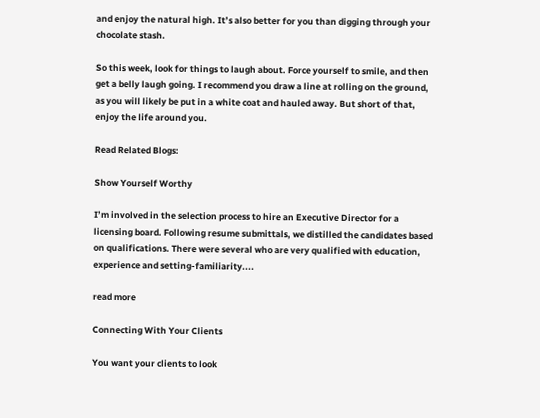and enjoy the natural high. It’s also better for you than digging through your chocolate stash.

So this week, look for things to laugh about. Force yourself to smile, and then get a belly laugh going. I recommend you draw a line at rolling on the ground, as you will likely be put in a white coat and hauled away. But short of that, enjoy the life around you.

Read Related Blogs:

Show Yourself Worthy

I’m involved in the selection process to hire an Executive Director for a licensing board. Following resume submittals, we distilled the candidates based on qualifications. There were several who are very qualified with education, experience and setting-familiarity....

read more

Connecting With Your Clients

You want your clients to look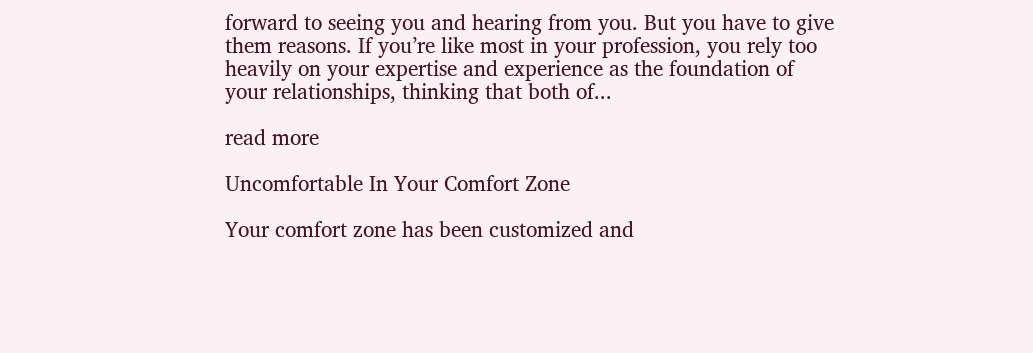forward to seeing you and hearing from you. But you have to give them reasons. If you’re like most in your profession, you rely too heavily on your expertise and experience as the foundation of your relationships, thinking that both of...

read more

Uncomfortable In Your Comfort Zone

Your comfort zone has been customized and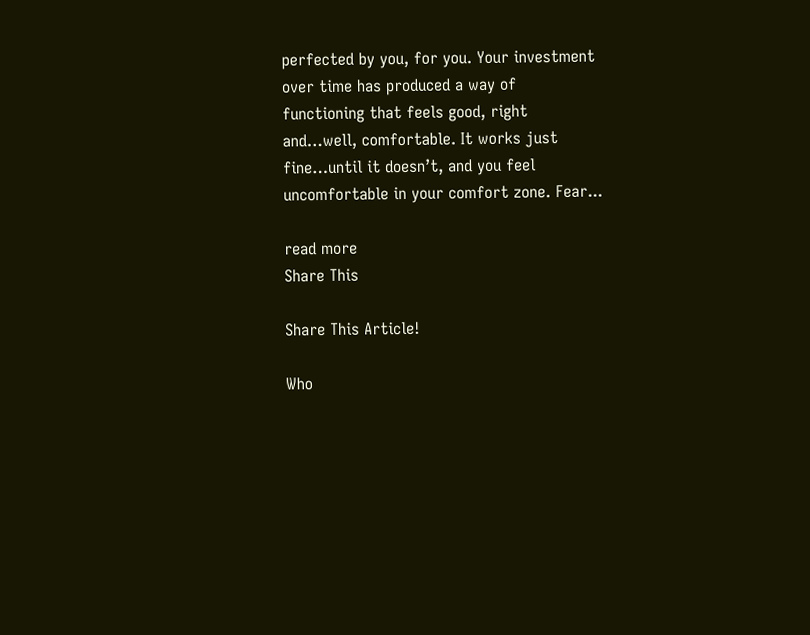perfected by you, for you. Your investment over time has produced a way of functioning that feels good, right and…well, comfortable. It works just fine…until it doesn’t, and you feel uncomfortable in your comfort zone. Fear...

read more
Share This

Share This Article!

Who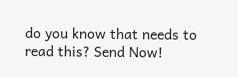do you know that needs to read this? Send Now!